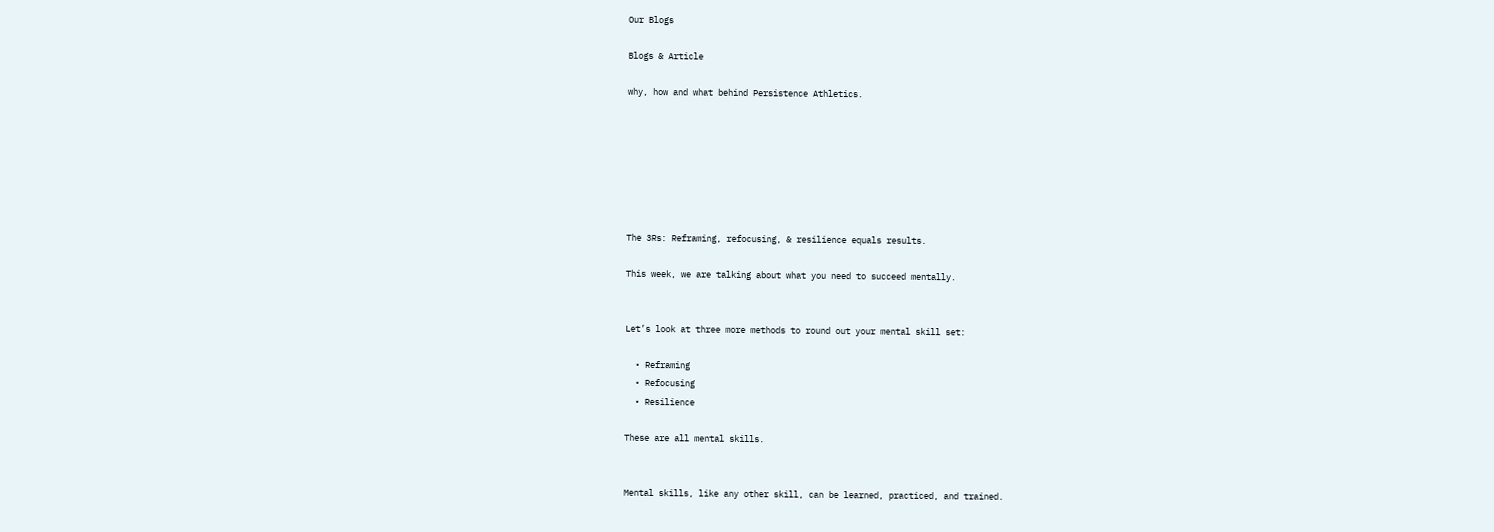Our Blogs

Blogs & Article

why, how and what behind Persistence Athletics.







The 3Rs: Reframing, refocusing, & resilience equals results.

This week, we are talking about what you need to succeed mentally.


Let’s look at three more methods to round out your mental skill set:

  • Reframing
  • Refocusing
  • Resilience

These are all mental skills.


Mental skills, like any other skill, can be learned, practiced, and trained.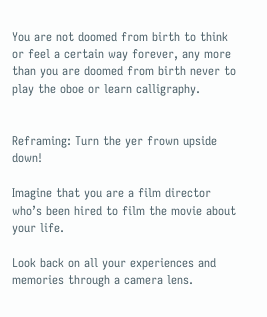You are not doomed from birth to think or feel a certain way forever, any more than you are doomed from birth never to play the oboe or learn calligraphy.


Reframing: Turn the yer frown upside down!

Imagine that you are a film director who’s been hired to film the movie about your life.

Look back on all your experiences and memories through a camera lens.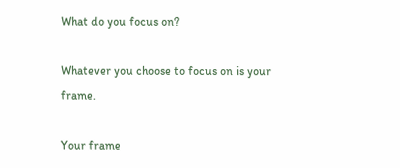What do you focus on?

Whatever you choose to focus on is your frame.

Your frame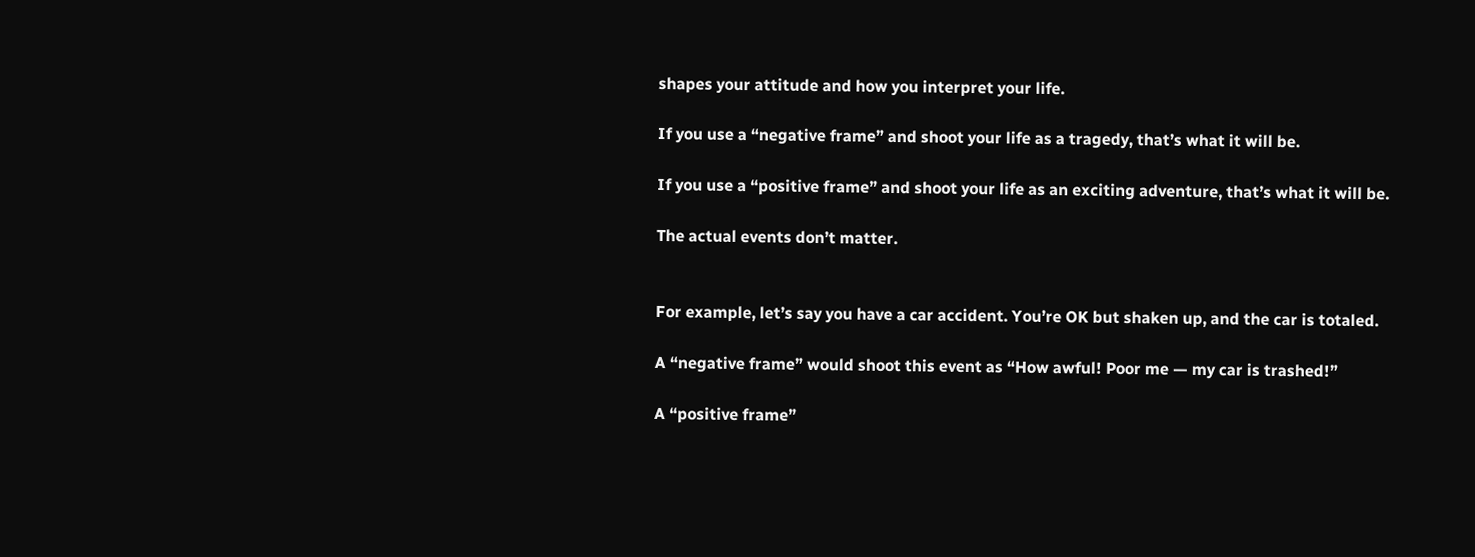shapes your attitude and how you interpret your life.

If you use a “negative frame” and shoot your life as a tragedy, that’s what it will be.

If you use a “positive frame” and shoot your life as an exciting adventure, that’s what it will be.

The actual events don’t matter.


For example, let’s say you have a car accident. You’re OK but shaken up, and the car is totaled.

A “negative frame” would shoot this event as “How awful! Poor me — my car is trashed!”

A “positive frame”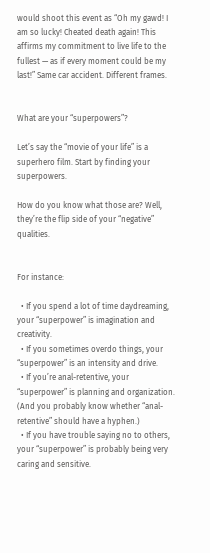would shoot this event as “Oh my gawd! I am so lucky! Cheated death again! This affirms my commitment to live life to the fullest — as if every moment could be my last!” Same car accident. Different frames.


What are your “superpowers”?

Let’s say the “movie of your life” is a superhero film. Start by finding your superpowers.

How do you know what those are? Well, they’re the flip side of your “negative” qualities.


For instance:

  • If you spend a lot of time daydreaming, your “superpower” is imagination and creativity.
  • If you sometimes overdo things, your “superpower” is an intensity and drive.
  • If you’re anal-retentive, your “superpower” is planning and organization. (And you probably know whether “anal-retentive” should have a hyphen.)
  • If you have trouble saying no to others, your “superpower” is probably being very caring and sensitive.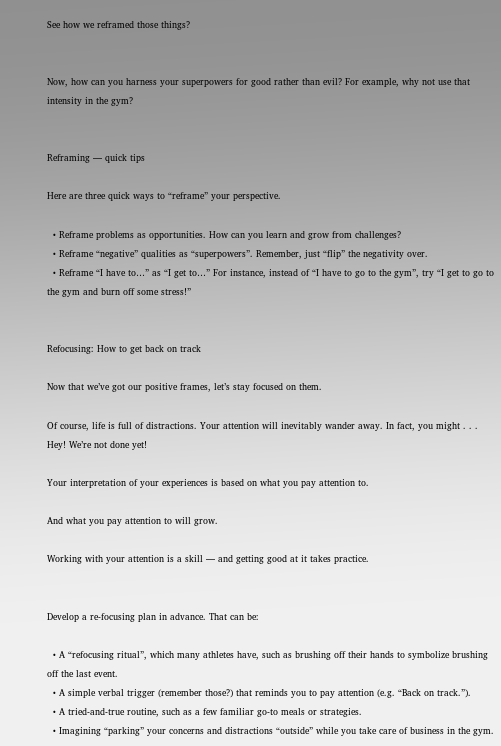See how we reframed those things?


Now, how can you harness your superpowers for good rather than evil? For example, why not use that intensity in the gym?


Reframing — quick tips

Here are three quick ways to “reframe” your perspective.

  • Reframe problems as opportunities. How can you learn and grow from challenges?
  • Reframe “negative” qualities as “superpowers”. Remember, just “flip” the negativity over.
  • Reframe “I have to…” as “I get to…” For instance, instead of “I have to go to the gym”, try “I get to go to the gym and burn off some stress!”


Refocusing: How to get back on track

Now that we’ve got our positive frames, let’s stay focused on them.

Of course, life is full of distractions. Your attention will inevitably wander away. In fact, you might . . . Hey! We’re not done yet!

Your interpretation of your experiences is based on what you pay attention to.

And what you pay attention to will grow.

Working with your attention is a skill — and getting good at it takes practice.


Develop a re-focusing plan in advance. That can be:

  • A “refocusing ritual”, which many athletes have, such as brushing off their hands to symbolize brushing off the last event.
  • A simple verbal trigger (remember those?) that reminds you to pay attention (e.g. “Back on track.”).
  • A tried-and-true routine, such as a few familiar go-to meals or strategies.
  • Imagining “parking” your concerns and distractions “outside” while you take care of business in the gym.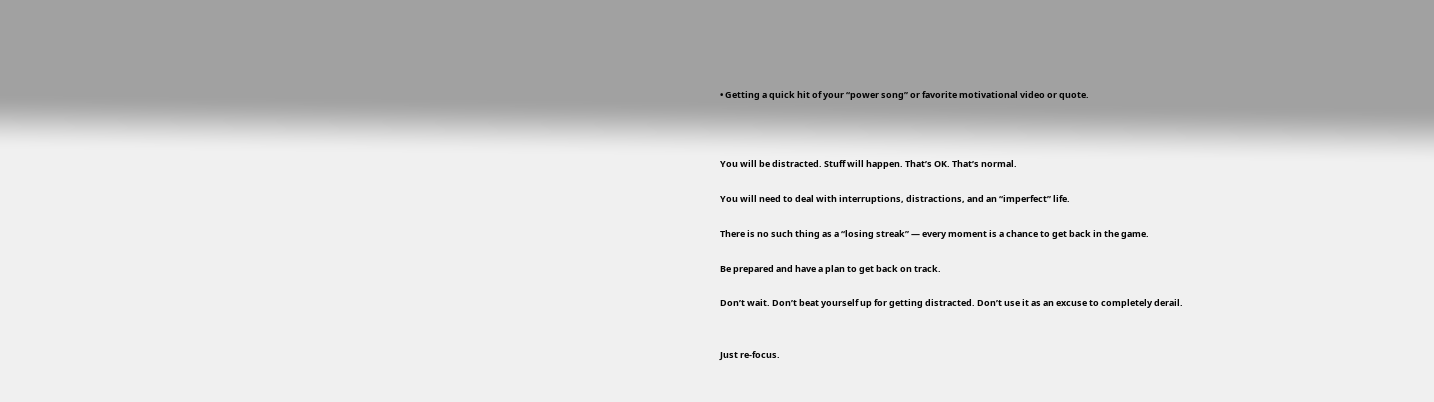• Getting a quick hit of your “power song” or favorite motivational video or quote.



You will be distracted. Stuff will happen. That’s OK. That’s normal.

You will need to deal with interruptions, distractions, and an “imperfect” life.

There is no such thing as a “losing streak” — every moment is a chance to get back in the game.

Be prepared and have a plan to get back on track.

Don’t wait. Don’t beat yourself up for getting distracted. Don’t use it as an excuse to completely derail.


Just re-focus.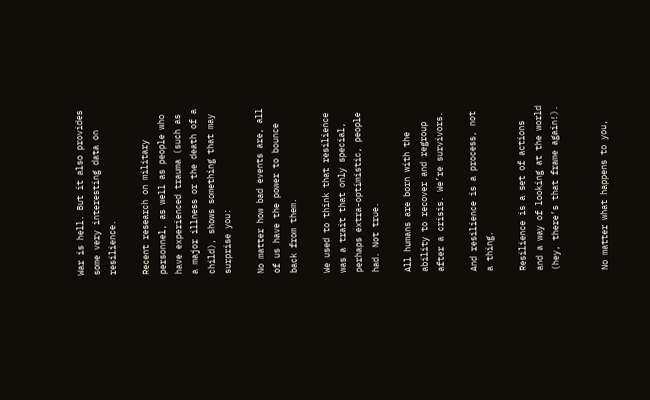War is hell. But it also provides some very interesting data on resilience.

Recent research on military personnel, as well as people who have experienced trauma (such as a major illness or the death of a child), shows something that may surprise you:

No matter how bad events are, all of us have the power to bounce back from them.

We used to think that resilience was a trait that only special, perhaps extra-optimistic, people had. Not true.

All humans are born with the ability to recover and regroup after a crisis. We’re survivors.

And resilience is a process, not a thing.

Resilience is a set of actions and a way of looking at the world (hey, there’s that frame again!).


No matter what happens to you,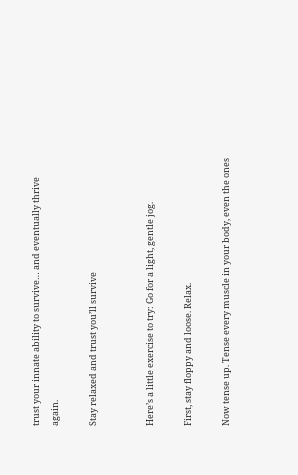trust your innate ability to survive… and eventually thrive again.

Stay relaxed and trust you’ll survive


Here’s a little exercise to try: Go for a light, gentle jog.

First, stay floppy and loose. Relax.

Now tense up. Tense every muscle in your body, even the ones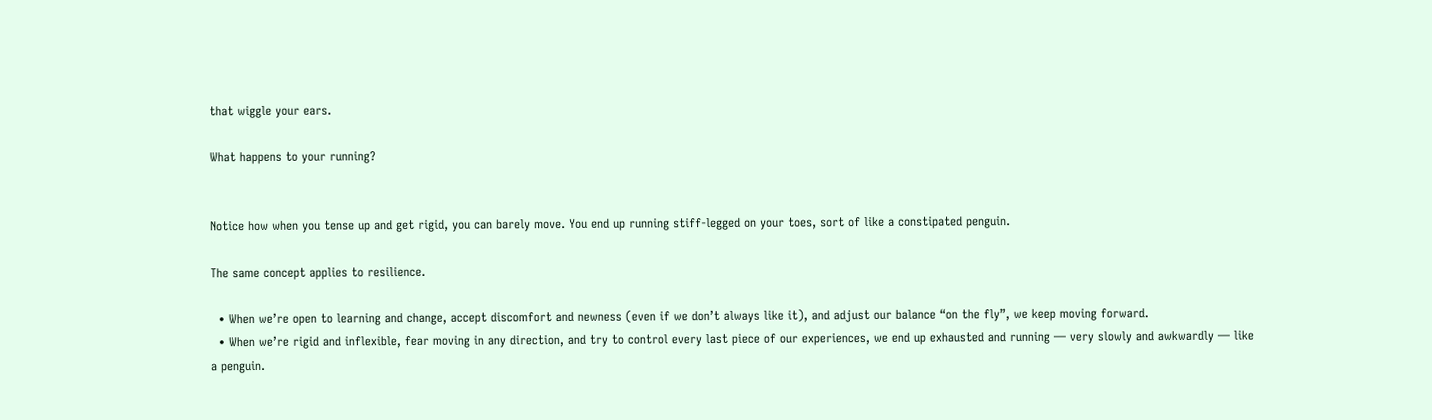that wiggle your ears.

What happens to your running?


Notice how when you tense up and get rigid, you can barely move. You end up running stiff-legged on your toes, sort of like a constipated penguin.

The same concept applies to resilience.

  • When we’re open to learning and change, accept discomfort and newness (even if we don’t always like it), and adjust our balance “on the fly”, we keep moving forward.
  • When we’re rigid and inflexible, fear moving in any direction, and try to control every last piece of our experiences, we end up exhausted and running — very slowly and awkwardly — like a penguin.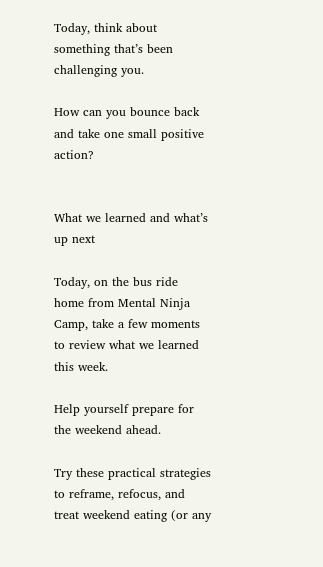Today, think about something that’s been challenging you.

How can you bounce back and take one small positive action?


What we learned and what’s up next

Today, on the bus ride home from Mental Ninja Camp, take a few moments to review what we learned this week.

Help yourself prepare for the weekend ahead.

Try these practical strategies to reframe, refocus, and treat weekend eating (or any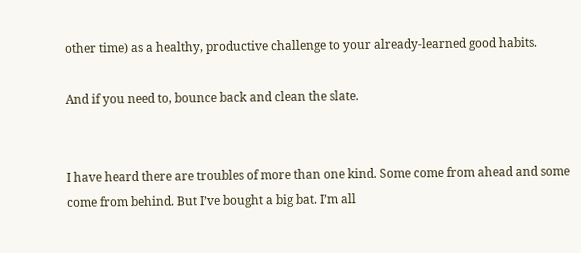other time) as a healthy, productive challenge to your already-learned good habits.

And if you need to, bounce back and clean the slate.


I have heard there are troubles of more than one kind. Some come from ahead and some come from behind. But I’ve bought a big bat. I’m all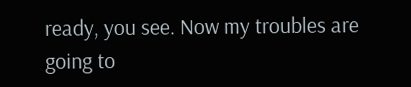ready, you see. Now my troubles are going to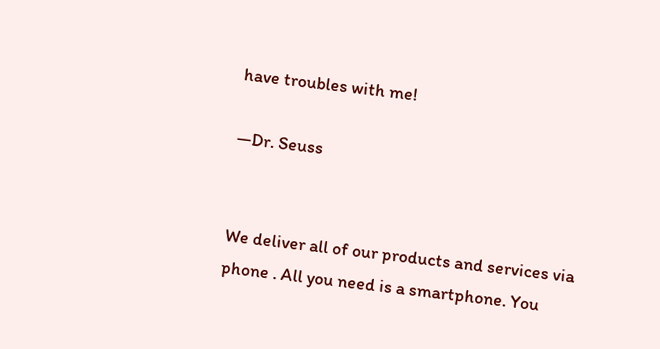have troubles with me!

—Dr. Seuss


We deliver all of our products and services via phone . All you need is a smartphone. You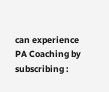can experience PA Coaching by subscribing :